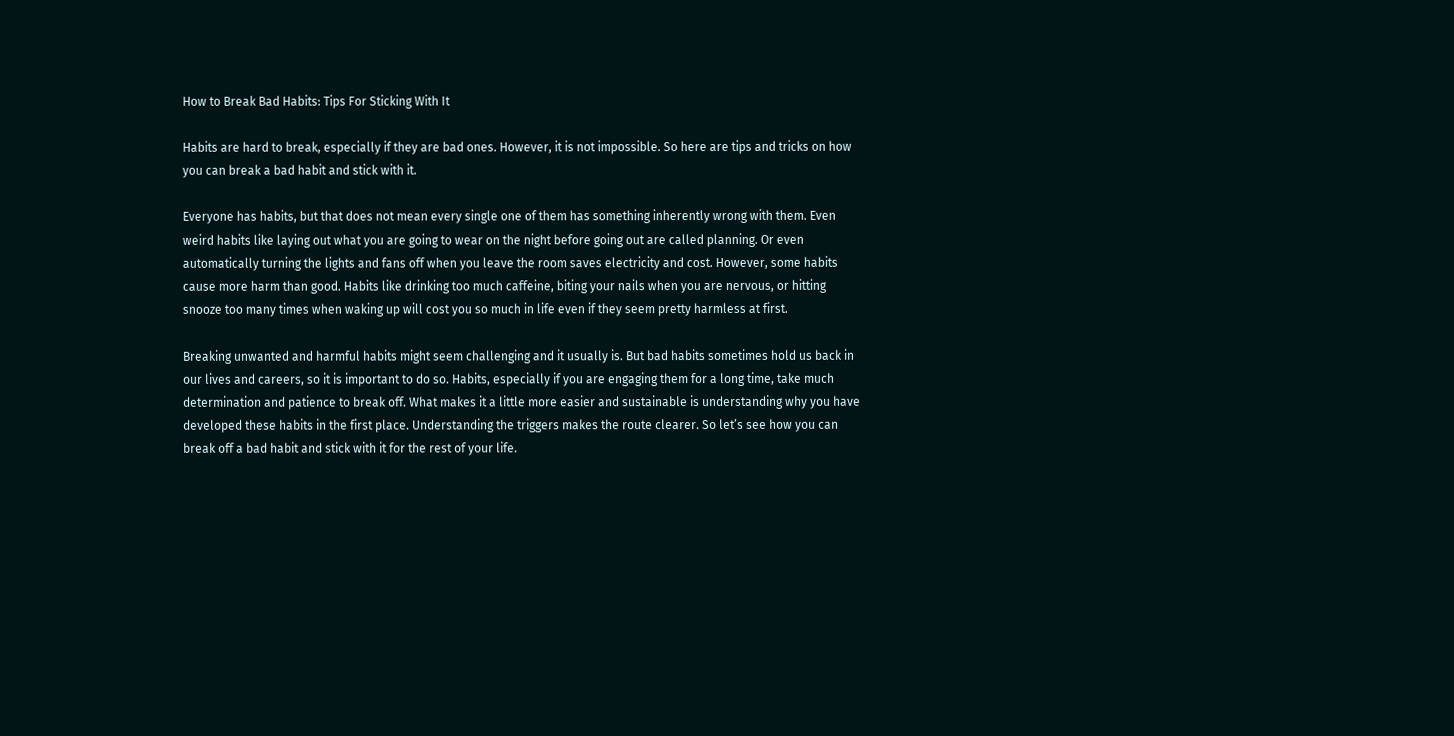How to Break Bad Habits: Tips For Sticking With It

Habits are hard to break, especially if they are bad ones. However, it is not impossible. So here are tips and tricks on how you can break a bad habit and stick with it.

Everyone has habits, but that does not mean every single one of them has something inherently wrong with them. Even weird habits like laying out what you are going to wear on the night before going out are called planning. Or even automatically turning the lights and fans off when you leave the room saves electricity and cost. However, some habits cause more harm than good. Habits like drinking too much caffeine, biting your nails when you are nervous, or hitting snooze too many times when waking up will cost you so much in life even if they seem pretty harmless at first.

Breaking unwanted and harmful habits might seem challenging and it usually is. But bad habits sometimes hold us back in our lives and careers, so it is important to do so. Habits, especially if you are engaging them for a long time, take much determination and patience to break off. What makes it a little more easier and sustainable is understanding why you have developed these habits in the first place. Understanding the triggers makes the route clearer. So let’s see how you can break off a bad habit and stick with it for the rest of your life.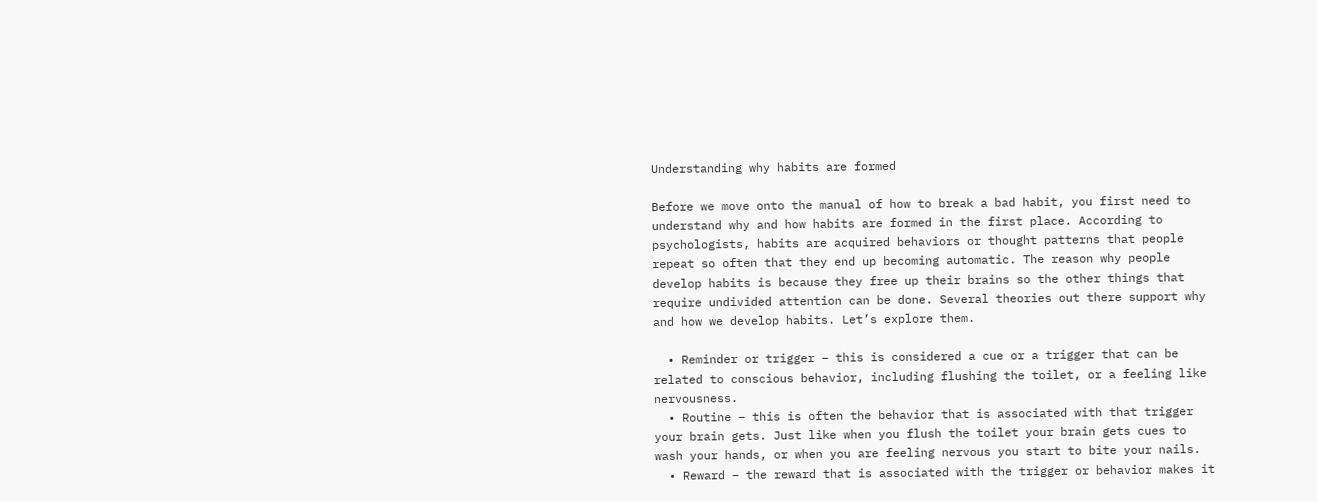Understanding why habits are formed

Before we move onto the manual of how to break a bad habit, you first need to understand why and how habits are formed in the first place. According to psychologists, habits are acquired behaviors or thought patterns that people repeat so often that they end up becoming automatic. The reason why people develop habits is because they free up their brains so the other things that require undivided attention can be done. Several theories out there support why and how we develop habits. Let’s explore them.

  • Reminder or trigger – this is considered a cue or a trigger that can be related to conscious behavior, including flushing the toilet, or a feeling like nervousness.
  • Routine – this is often the behavior that is associated with that trigger your brain gets. Just like when you flush the toilet your brain gets cues to wash your hands, or when you are feeling nervous you start to bite your nails.
  • Reward – the reward that is associated with the trigger or behavior makes it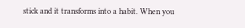stick and it transforms into a habit. When you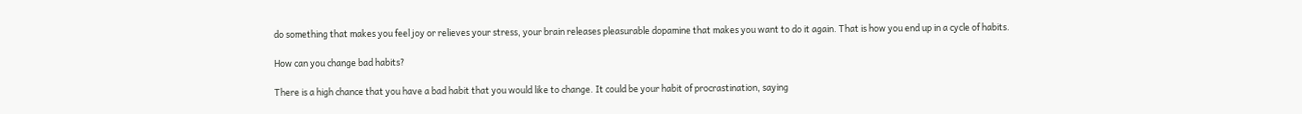do something that makes you feel joy or relieves your stress, your brain releases pleasurable dopamine that makes you want to do it again. That is how you end up in a cycle of habits.

How can you change bad habits?

There is a high chance that you have a bad habit that you would like to change. It could be your habit of procrastination, saying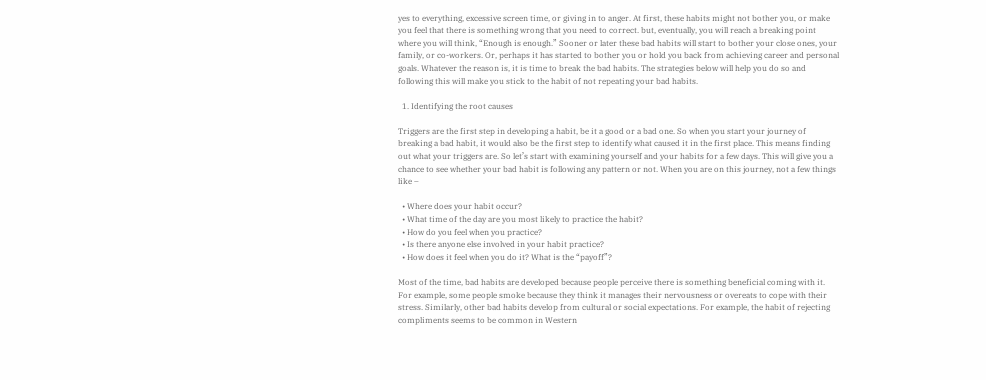yes to everything, excessive screen time, or giving in to anger. At first, these habits might not bother you, or make you feel that there is something wrong that you need to correct. but, eventually, you will reach a breaking point where you will think, “Enough is enough.” Sooner or later these bad habits will start to bother your close ones, your family, or co-workers. Or, perhaps it has started to bother you or hold you back from achieving career and personal goals. Whatever the reason is, it is time to break the bad habits. The strategies below will help you do so and following this will make you stick to the habit of not repeating your bad habits.

  1. Identifying the root causes

Triggers are the first step in developing a habit, be it a good or a bad one. So when you start your journey of breaking a bad habit, it would also be the first step to identify what caused it in the first place. This means finding out what your triggers are. So let’s start with examining yourself and your habits for a few days. This will give you a chance to see whether your bad habit is following any pattern or not. When you are on this journey, not a few things like –

  • Where does your habit occur?
  • What time of the day are you most likely to practice the habit?
  • How do you feel when you practice?
  • Is there anyone else involved in your habit practice?
  • How does it feel when you do it? What is the “payoff”?

Most of the time, bad habits are developed because people perceive there is something beneficial coming with it. For example, some people smoke because they think it manages their nervousness or overeats to cope with their stress. Similarly, other bad habits develop from cultural or social expectations. For example, the habit of rejecting compliments seems to be common in Western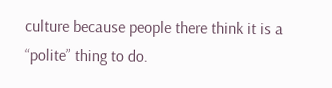culture because people there think it is a “polite” thing to do.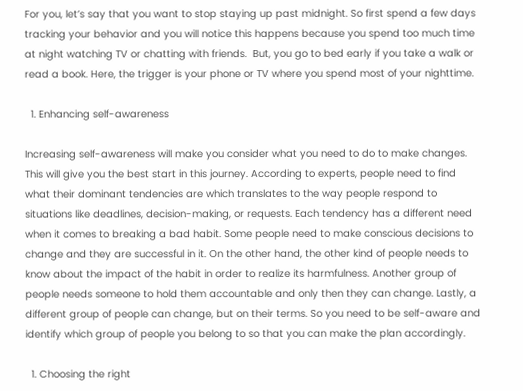For you, let’s say that you want to stop staying up past midnight. So first spend a few days tracking your behavior and you will notice this happens because you spend too much time at night watching TV or chatting with friends.  But, you go to bed early if you take a walk or read a book. Here, the trigger is your phone or TV where you spend most of your nighttime.

  1. Enhancing self-awareness

Increasing self-awareness will make you consider what you need to do to make changes. This will give you the best start in this journey. According to experts, people need to find what their dominant tendencies are which translates to the way people respond to situations like deadlines, decision-making, or requests. Each tendency has a different need when it comes to breaking a bad habit. Some people need to make conscious decisions to change and they are successful in it. On the other hand, the other kind of people needs to know about the impact of the habit in order to realize its harmfulness. Another group of people needs someone to hold them accountable and only then they can change. Lastly, a different group of people can change, but on their terms. So you need to be self-aware and identify which group of people you belong to so that you can make the plan accordingly.

  1. Choosing the right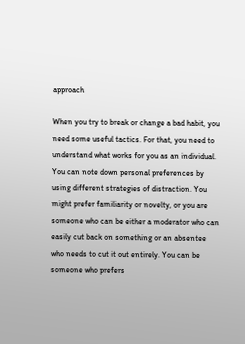approach

When you try to break or change a bad habit, you need some useful tactics. For that, you need to understand what works for you as an individual. You can note down personal preferences by using different strategies of distraction. You might prefer familiarity or novelty, or you are someone who can be either a moderator who can easily cut back on something or an absentee who needs to cut it out entirely. You can be someone who prefers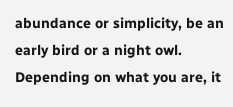abundance or simplicity, be an early bird or a night owl. Depending on what you are, it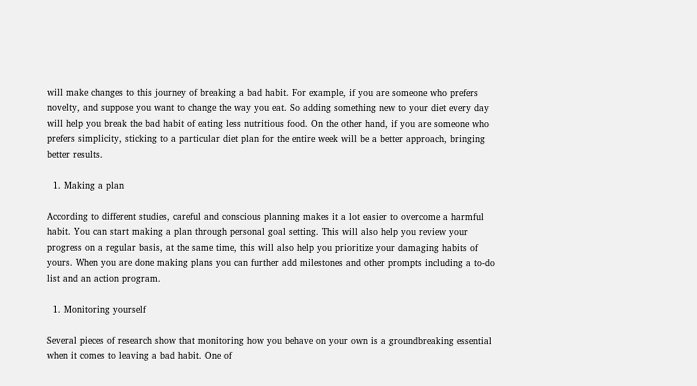will make changes to this journey of breaking a bad habit. For example, if you are someone who prefers novelty, and suppose you want to change the way you eat. So adding something new to your diet every day will help you break the bad habit of eating less nutritious food. On the other hand, if you are someone who prefers simplicity, sticking to a particular diet plan for the entire week will be a better approach, bringing better results.

  1. Making a plan

According to different studies, careful and conscious planning makes it a lot easier to overcome a harmful habit. You can start making a plan through personal goal setting. This will also help you review your progress on a regular basis, at the same time, this will also help you prioritize your damaging habits of yours. When you are done making plans you can further add milestones and other prompts including a to-do list and an action program.

  1. Monitoring yourself

Several pieces of research show that monitoring how you behave on your own is a groundbreaking essential when it comes to leaving a bad habit. One of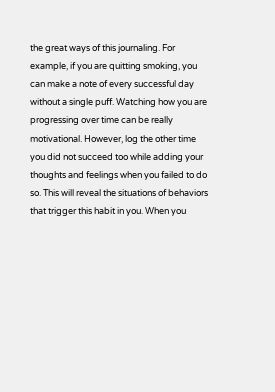the great ways of this journaling. For example, if you are quitting smoking, you can make a note of every successful day without a single puff. Watching how you are progressing over time can be really motivational. However, log the other time you did not succeed too while adding your thoughts and feelings when you failed to do so. This will reveal the situations of behaviors that trigger this habit in you. When you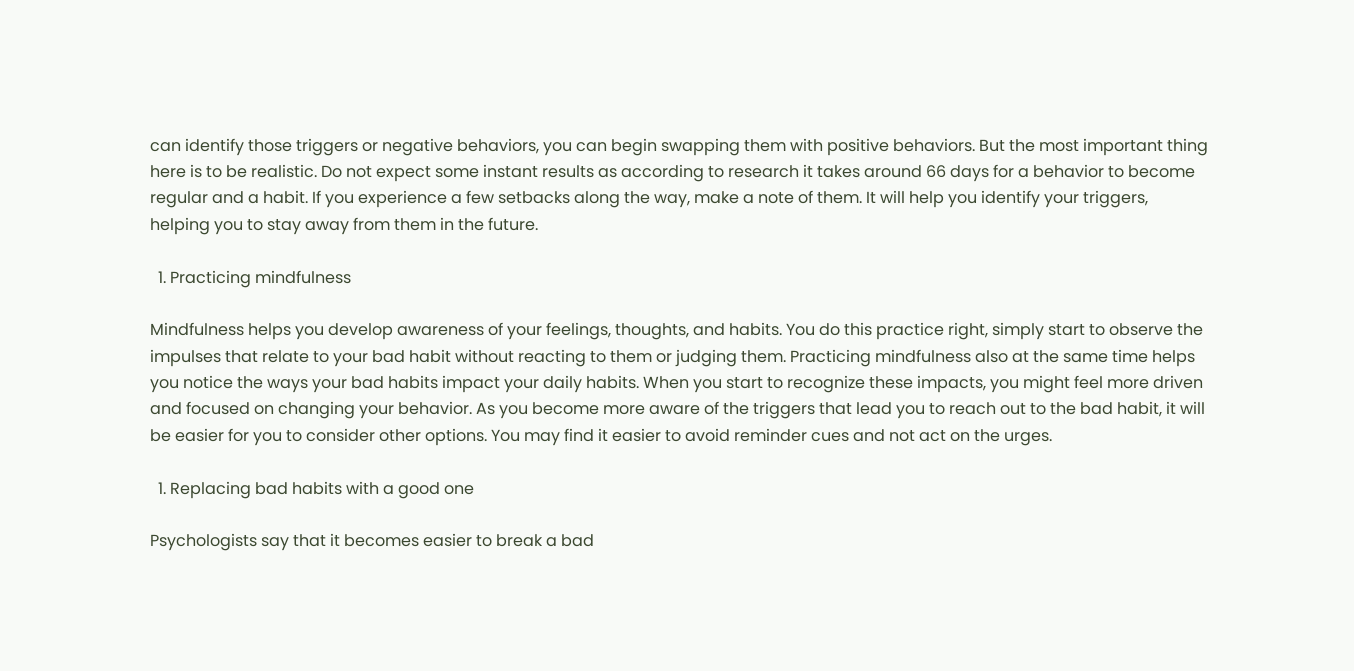can identify those triggers or negative behaviors, you can begin swapping them with positive behaviors. But the most important thing here is to be realistic. Do not expect some instant results as according to research it takes around 66 days for a behavior to become regular and a habit. If you experience a few setbacks along the way, make a note of them. It will help you identify your triggers, helping you to stay away from them in the future.

  1. Practicing mindfulness

Mindfulness helps you develop awareness of your feelings, thoughts, and habits. You do this practice right, simply start to observe the impulses that relate to your bad habit without reacting to them or judging them. Practicing mindfulness also at the same time helps you notice the ways your bad habits impact your daily habits. When you start to recognize these impacts, you might feel more driven and focused on changing your behavior. As you become more aware of the triggers that lead you to reach out to the bad habit, it will be easier for you to consider other options. You may find it easier to avoid reminder cues and not act on the urges.

  1. Replacing bad habits with a good one

Psychologists say that it becomes easier to break a bad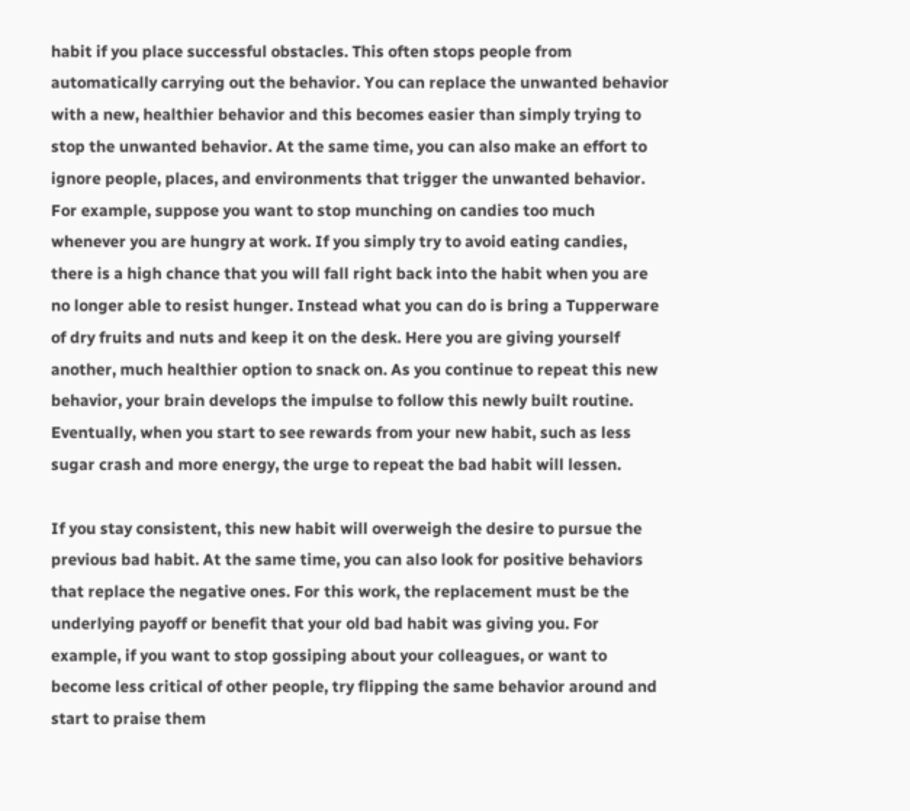habit if you place successful obstacles. This often stops people from automatically carrying out the behavior. You can replace the unwanted behavior with a new, healthier behavior and this becomes easier than simply trying to stop the unwanted behavior. At the same time, you can also make an effort to ignore people, places, and environments that trigger the unwanted behavior. For example, suppose you want to stop munching on candies too much whenever you are hungry at work. If you simply try to avoid eating candies, there is a high chance that you will fall right back into the habit when you are no longer able to resist hunger. Instead what you can do is bring a Tupperware of dry fruits and nuts and keep it on the desk. Here you are giving yourself another, much healthier option to snack on. As you continue to repeat this new behavior, your brain develops the impulse to follow this newly built routine. Eventually, when you start to see rewards from your new habit, such as less sugar crash and more energy, the urge to repeat the bad habit will lessen.

If you stay consistent, this new habit will overweigh the desire to pursue the previous bad habit. At the same time, you can also look for positive behaviors that replace the negative ones. For this work, the replacement must be the underlying payoff or benefit that your old bad habit was giving you. For example, if you want to stop gossiping about your colleagues, or want to become less critical of other people, try flipping the same behavior around and start to praise them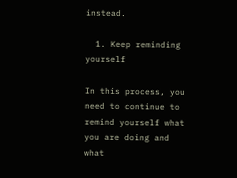instead.

  1. Keep reminding yourself

In this process, you need to continue to remind yourself what you are doing and what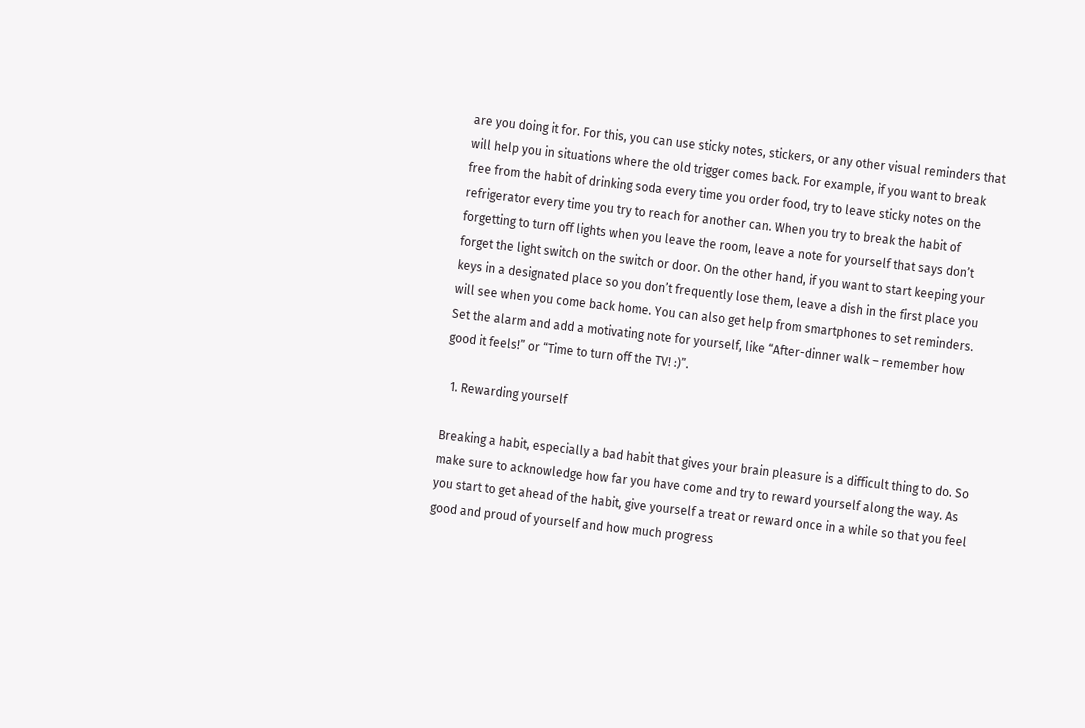are you doing it for. For this, you can use sticky notes, stickers, or any other visual reminders that will help you in situations where the old trigger comes back. For example, if you want to break free from the habit of drinking soda every time you order food, try to leave sticky notes on the refrigerator every time you try to reach for another can. When you try to break the habit of forgetting to turn off lights when you leave the room, leave a note for yourself that says don’t forget the light switch on the switch or door. On the other hand, if you want to start keeping your keys in a designated place so you don’t frequently lose them, leave a dish in the first place you will see when you come back home. You can also get help from smartphones to set reminders. Set the alarm and add a motivating note for yourself, like “After-dinner walk – remember how good it feels!” or “Time to turn off the TV! :)”.

  1. Rewarding yourself

Breaking a habit, especially a bad habit that gives your brain pleasure is a difficult thing to do. So make sure to acknowledge how far you have come and try to reward yourself along the way. As you start to get ahead of the habit, give yourself a treat or reward once in a while so that you feel good and proud of yourself and how much progress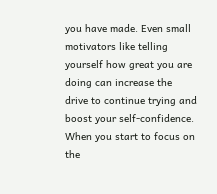you have made. Even small motivators like telling yourself how great you are doing can increase the drive to continue trying and boost your self-confidence. When you start to focus on the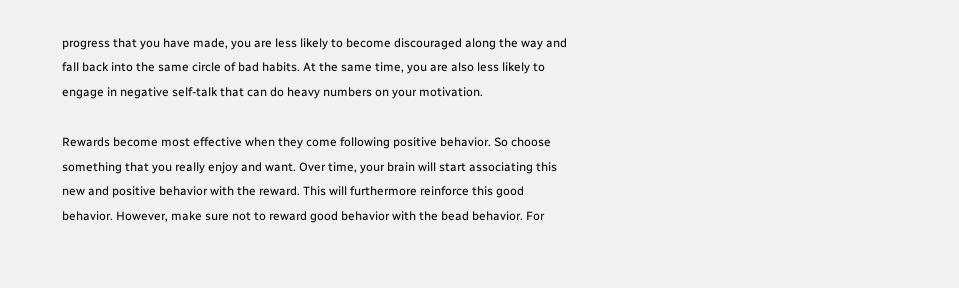progress that you have made, you are less likely to become discouraged along the way and fall back into the same circle of bad habits. At the same time, you are also less likely to engage in negative self-talk that can do heavy numbers on your motivation.

Rewards become most effective when they come following positive behavior. So choose something that you really enjoy and want. Over time, your brain will start associating this new and positive behavior with the reward. This will furthermore reinforce this good behavior. However, make sure not to reward good behavior with the bead behavior. For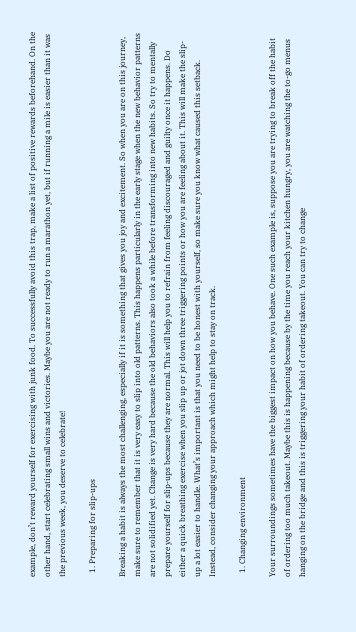example, don’t reward yourself for exercising with junk food. To successfully avoid this trap, make a list of positive rewards beforehand. On the other hand, start celebrating small wins and victories. Maybe you are not ready to run a marathon yet, but if running a mile is easier than it was the previous week, you deserve to celebrate!

  1. Preparing for slip-ups

Breaking a habit is always the most challenging, especially if it is something that gives you joy and excitement. So when you are on this journey, make sure to remember that it is very easy to slip into old patterns. This happens particularly in the early stage when the new behavior patterns are not solidified yet. Change is very hard because the old behaviors also took a while before transforming into new habits. So try to mentally prepare yourself for slip-ups because they are normal. This will help you to refrain from feeling discouraged and guilty once it happens. Do either a quick breathing exercise when you slip up or jot down three triggering points or how you are feeling about it. This will make the slip-up a lot easier to handle. What’s important is that you need to be honest with yourself, so make sure you know what caused this setback. Instead, consider changing your approach which might help to stay on track.

  1. Changing environment

Your surroundings sometimes have the biggest impact on how you behave. One such example is, suppose you are trying to break off the habit of ordering too much takeout. Maybe this is happening because by the time you reach your kitchen hungry, you are watching the to-go menus hanging on the bridge and this is triggering your habit of ordering takeout. You can try to change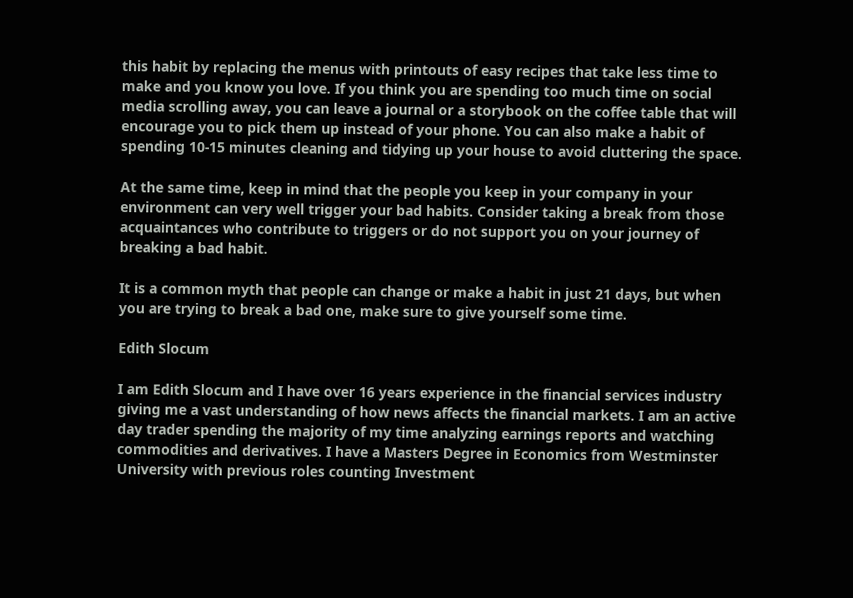this habit by replacing the menus with printouts of easy recipes that take less time to make and you know you love. If you think you are spending too much time on social media scrolling away, you can leave a journal or a storybook on the coffee table that will encourage you to pick them up instead of your phone. You can also make a habit of spending 10-15 minutes cleaning and tidying up your house to avoid cluttering the space.

At the same time, keep in mind that the people you keep in your company in your environment can very well trigger your bad habits. Consider taking a break from those acquaintances who contribute to triggers or do not support you on your journey of breaking a bad habit.

It is a common myth that people can change or make a habit in just 21 days, but when you are trying to break a bad one, make sure to give yourself some time.

Edith Slocum

I am Edith Slocum and I have over 16 years experience in the financial services industry giving me a vast understanding of how news affects the financial markets. I am an active day trader spending the majority of my time analyzing earnings reports and watching commodities and derivatives. I have a Masters Degree in Economics from Westminster University with previous roles counting Investment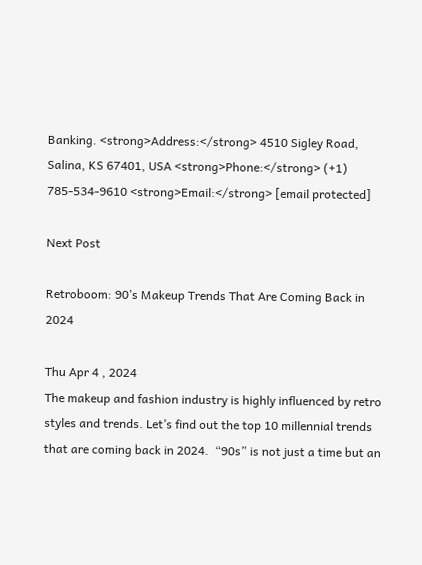Banking. <strong>Address:</strong> 4510 Sigley Road, Salina, KS 67401, USA <strong>Phone:</strong> (+1) 785-534-9610 <strong>Email:</strong> [email protected]

Next Post

Retroboom: 90’s Makeup Trends That Are Coming Back in 2024

Thu Apr 4 , 2024
The makeup and fashion industry is highly influenced by retro styles and trends. Let’s find out the top 10 millennial trends that are coming back in 2024.  “90s” is not just a time but an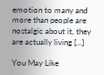emotion to many and more than people are nostalgic about it, they are actually living […]

You May Like